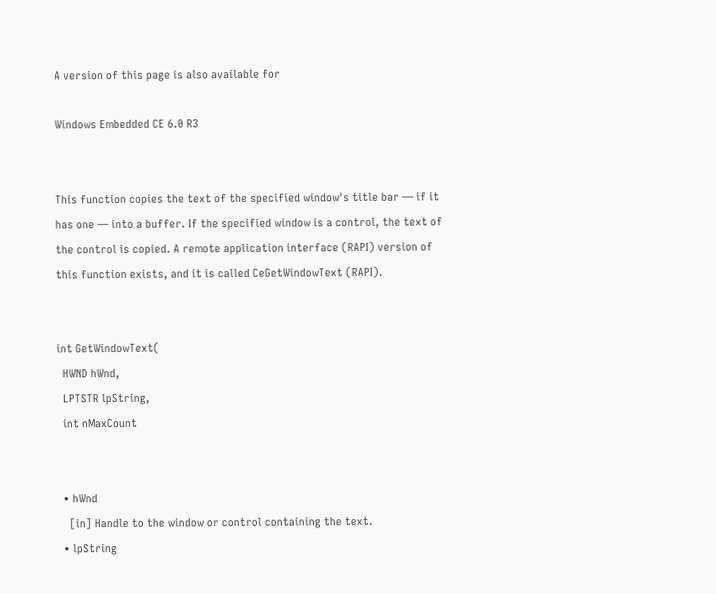A version of this page is also available for

Windows Embedded CE 6.0 R3


This function copies the text of the specified window's title bar — if it has one — into a buffer. If the specified window is a control, the text of the control is copied. A remote application interface (RAPI) version of this function exists, and it is called CeGetWindowText (RAPI).


int GetWindowText(
  HWND hWnd,
  LPTSTR lpString,
  int nMaxCount


  • hWnd
    [in] Handle to the window or control containing the text.
  • lpString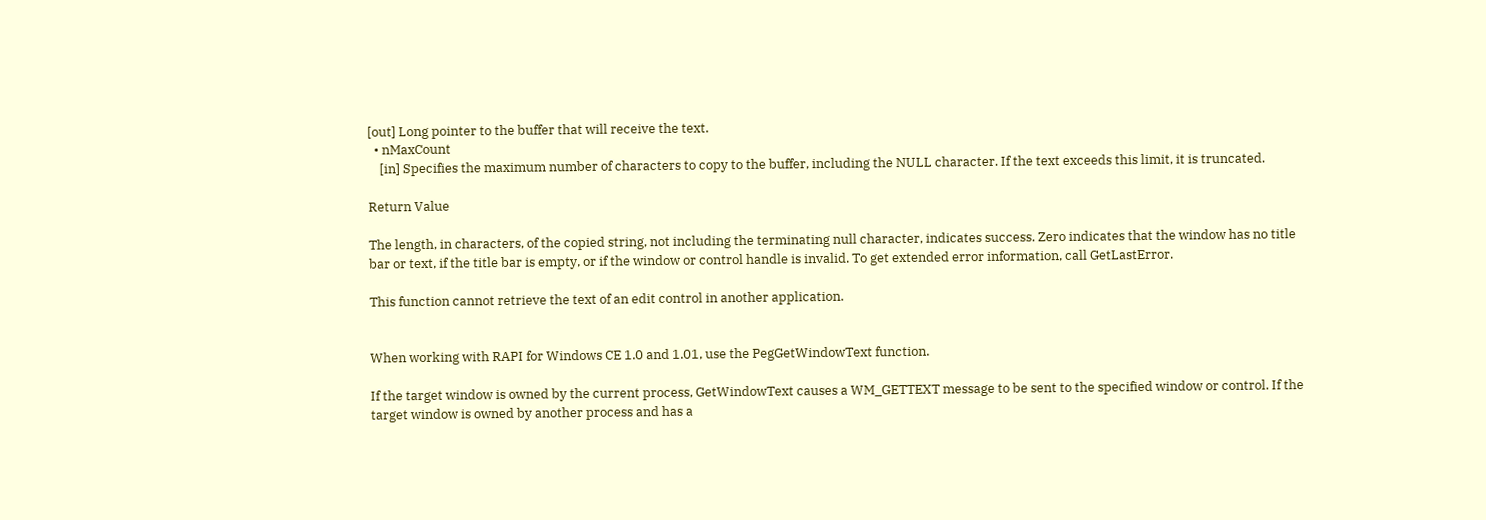[out] Long pointer to the buffer that will receive the text.
  • nMaxCount
    [in] Specifies the maximum number of characters to copy to the buffer, including the NULL character. If the text exceeds this limit, it is truncated.

Return Value

The length, in characters, of the copied string, not including the terminating null character, indicates success. Zero indicates that the window has no title bar or text, if the title bar is empty, or if the window or control handle is invalid. To get extended error information, call GetLastError.

This function cannot retrieve the text of an edit control in another application.


When working with RAPI for Windows CE 1.0 and 1.01, use the PegGetWindowText function.

If the target window is owned by the current process, GetWindowText causes a WM_GETTEXT message to be sent to the specified window or control. If the target window is owned by another process and has a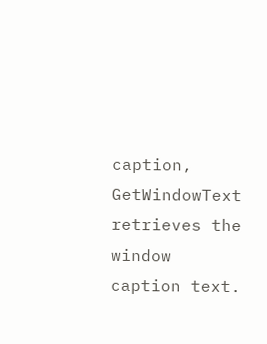caption, GetWindowText retrieves the window caption text.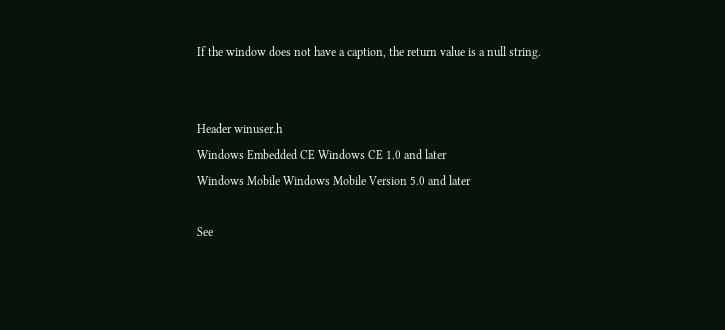If the window does not have a caption, the return value is a null string.


Header winuser.h
Windows Embedded CE Windows CE 1.0 and later
Windows Mobile Windows Mobile Version 5.0 and later

See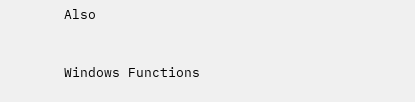Also


Windows Functions